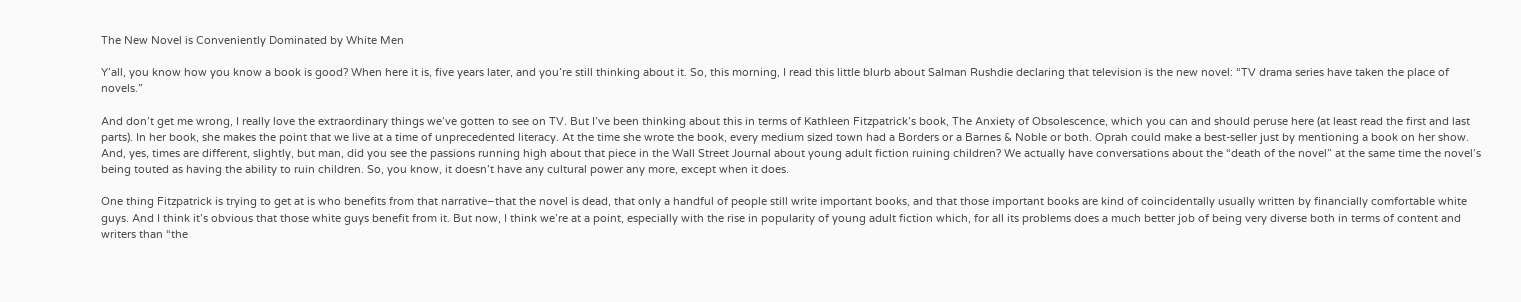The New Novel is Conveniently Dominated by White Men

Y’all, you know how you know a book is good? When here it is, five years later, and you’re still thinking about it. So, this morning, I read this little blurb about Salman Rushdie declaring that television is the new novel: “TV drama series have taken the place of novels.”

And don’t get me wrong, I really love the extraordinary things we’ve gotten to see on TV. But I’ve been thinking about this in terms of Kathleen Fitzpatrick’s book, The Anxiety of Obsolescence, which you can and should peruse here (at least read the first and last parts). In her book, she makes the point that we live at a time of unprecedented literacy. At the time she wrote the book, every medium sized town had a Borders or a Barnes & Noble or both. Oprah could make a best-seller just by mentioning a book on her show. And, yes, times are different, slightly, but man, did you see the passions running high about that piece in the Wall Street Journal about young adult fiction ruining children? We actually have conversations about the “death of the novel” at the same time the novel’s being touted as having the ability to ruin children. So, you know, it doesn’t have any cultural power any more, except when it does.

One thing Fitzpatrick is trying to get at is who benefits from that narrative–that the novel is dead, that only a handful of people still write important books, and that those important books are kind of coincidentally usually written by financially comfortable white guys. And I think it’s obvious that those white guys benefit from it. But now, I think we’re at a point, especially with the rise in popularity of young adult fiction which, for all its problems does a much better job of being very diverse both in terms of content and writers than “the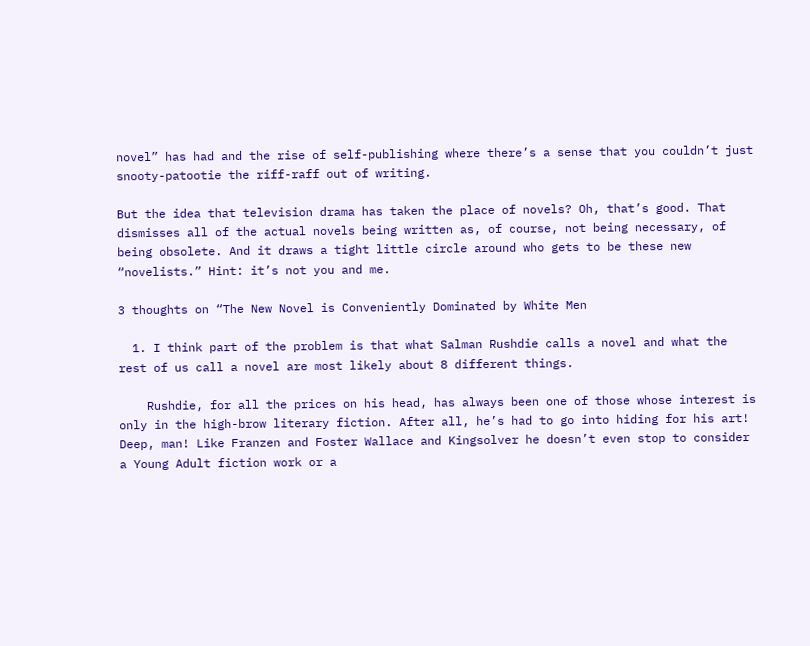novel” has had and the rise of self-publishing where there’s a sense that you couldn’t just snooty-patootie the riff-raff out of writing.

But the idea that television drama has taken the place of novels? Oh, that’s good. That dismisses all of the actual novels being written as, of course, not being necessary, of being obsolete. And it draws a tight little circle around who gets to be these new “novelists.” Hint: it’s not you and me.

3 thoughts on “The New Novel is Conveniently Dominated by White Men

  1. I think part of the problem is that what Salman Rushdie calls a novel and what the rest of us call a novel are most likely about 8 different things.

    Rushdie, for all the prices on his head, has always been one of those whose interest is only in the high-brow literary fiction. After all, he’s had to go into hiding for his art! Deep, man! Like Franzen and Foster Wallace and Kingsolver he doesn’t even stop to consider a Young Adult fiction work or a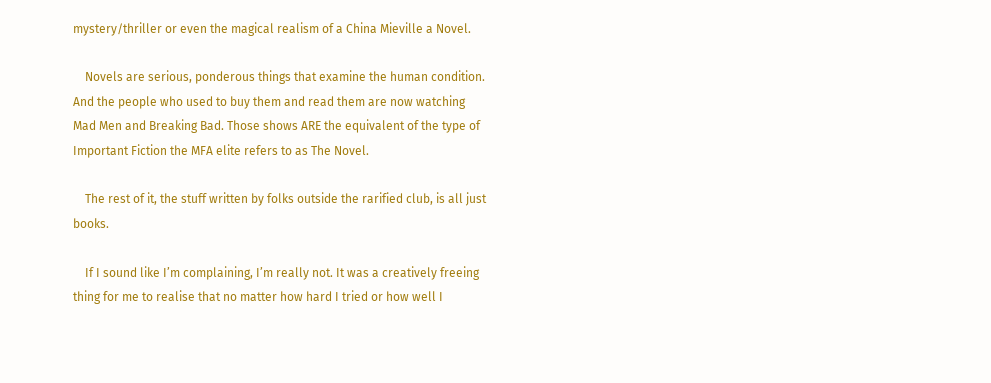mystery/thriller or even the magical realism of a China Mieville a Novel.

    Novels are serious, ponderous things that examine the human condition. And the people who used to buy them and read them are now watching Mad Men and Breaking Bad. Those shows ARE the equivalent of the type of Important Fiction the MFA elite refers to as The Novel.

    The rest of it, the stuff written by folks outside the rarified club, is all just books.

    If I sound like I’m complaining, I’m really not. It was a creatively freeing thing for me to realise that no matter how hard I tried or how well I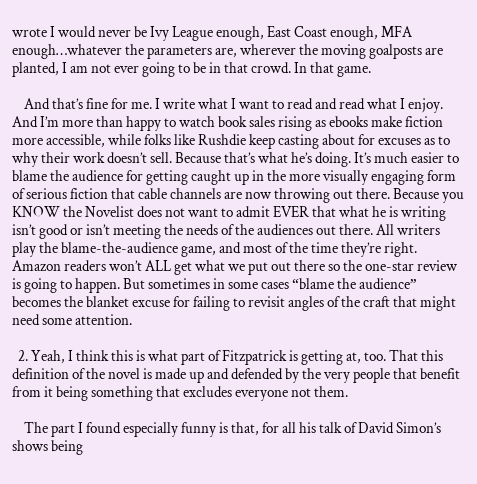wrote I would never be Ivy League enough, East Coast enough, MFA enough…whatever the parameters are, wherever the moving goalposts are planted, I am not ever going to be in that crowd. In that game.

    And that’s fine for me. I write what I want to read and read what I enjoy. And I’m more than happy to watch book sales rising as ebooks make fiction more accessible, while folks like Rushdie keep casting about for excuses as to why their work doesn’t sell. Because that’s what he’s doing. It’s much easier to blame the audience for getting caught up in the more visually engaging form of serious fiction that cable channels are now throwing out there. Because you KNOW the Novelist does not want to admit EVER that what he is writing isn’t good or isn’t meeting the needs of the audiences out there. All writers play the blame-the-audience game, and most of the time they’re right. Amazon readers won’t ALL get what we put out there so the one-star review is going to happen. But sometimes in some cases “blame the audience” becomes the blanket excuse for failing to revisit angles of the craft that might need some attention.

  2. Yeah, I think this is what part of Fitzpatrick is getting at, too. That this definition of the novel is made up and defended by the very people that benefit from it being something that excludes everyone not them.

    The part I found especially funny is that, for all his talk of David Simon’s shows being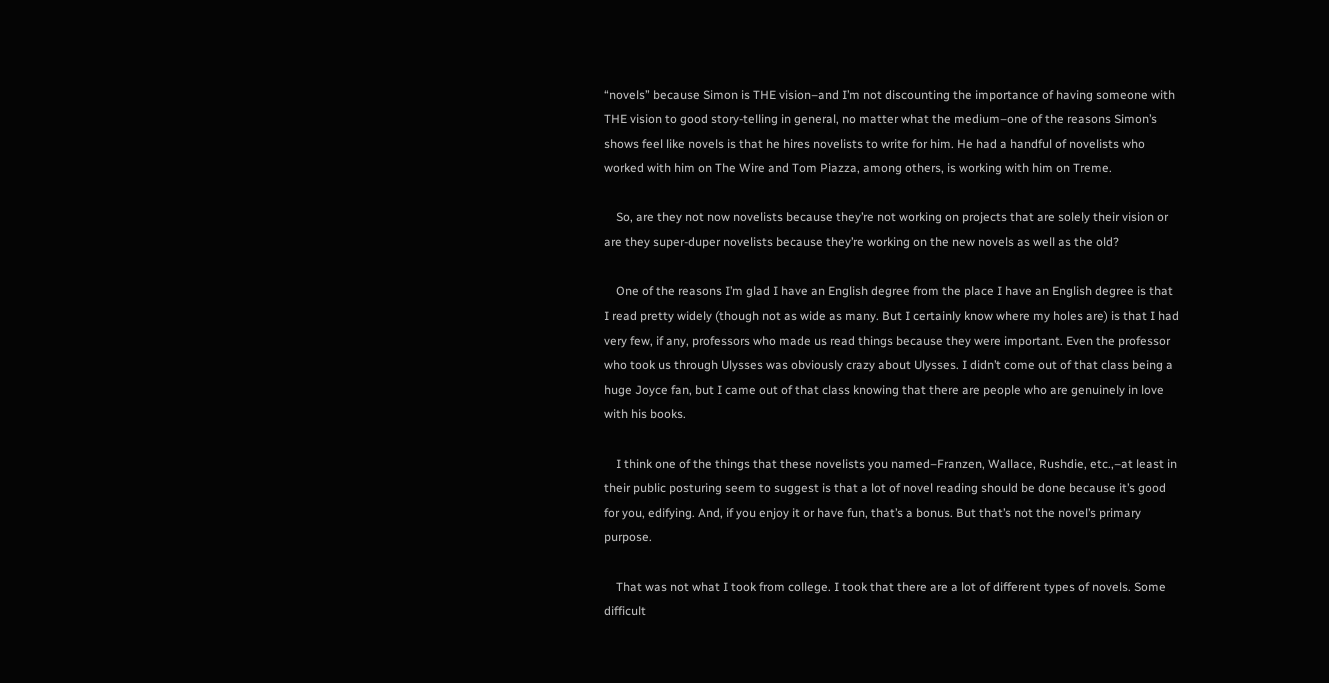“novels” because Simon is THE vision–and I’m not discounting the importance of having someone with THE vision to good story-telling in general, no matter what the medium–one of the reasons Simon’s shows feel like novels is that he hires novelists to write for him. He had a handful of novelists who worked with him on The Wire and Tom Piazza, among others, is working with him on Treme.

    So, are they not now novelists because they’re not working on projects that are solely their vision or are they super-duper novelists because they’re working on the new novels as well as the old?

    One of the reasons I’m glad I have an English degree from the place I have an English degree is that I read pretty widely (though not as wide as many. But I certainly know where my holes are) is that I had very few, if any, professors who made us read things because they were important. Even the professor who took us through Ulysses was obviously crazy about Ulysses. I didn’t come out of that class being a huge Joyce fan, but I came out of that class knowing that there are people who are genuinely in love with his books.

    I think one of the things that these novelists you named–Franzen, Wallace, Rushdie, etc.,–at least in their public posturing seem to suggest is that a lot of novel reading should be done because it’s good for you, edifying. And, if you enjoy it or have fun, that’s a bonus. But that’s not the novel’s primary purpose.

    That was not what I took from college. I took that there are a lot of different types of novels. Some difficult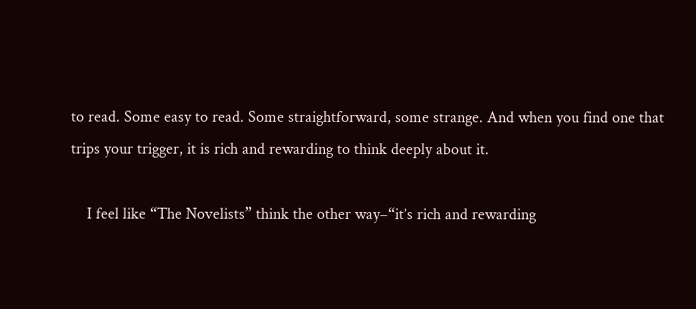to read. Some easy to read. Some straightforward, some strange. And when you find one that trips your trigger, it is rich and rewarding to think deeply about it.

    I feel like “The Novelists” think the other way–“it’s rich and rewarding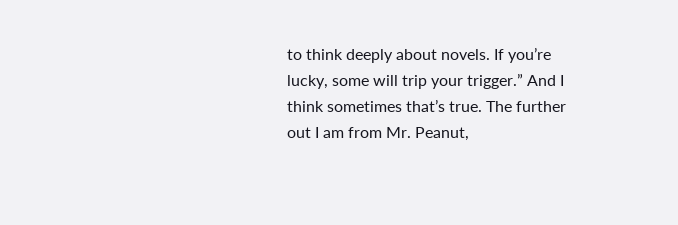to think deeply about novels. If you’re lucky, some will trip your trigger.” And I think sometimes that’s true. The further out I am from Mr. Peanut,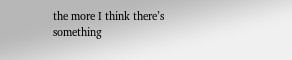the more I think there’s something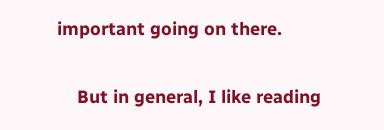important going on there.

    But in general, I like reading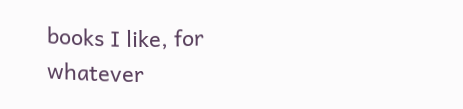books I like, for whatever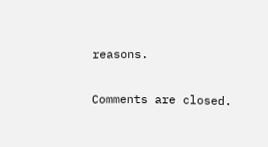reasons.

Comments are closed.